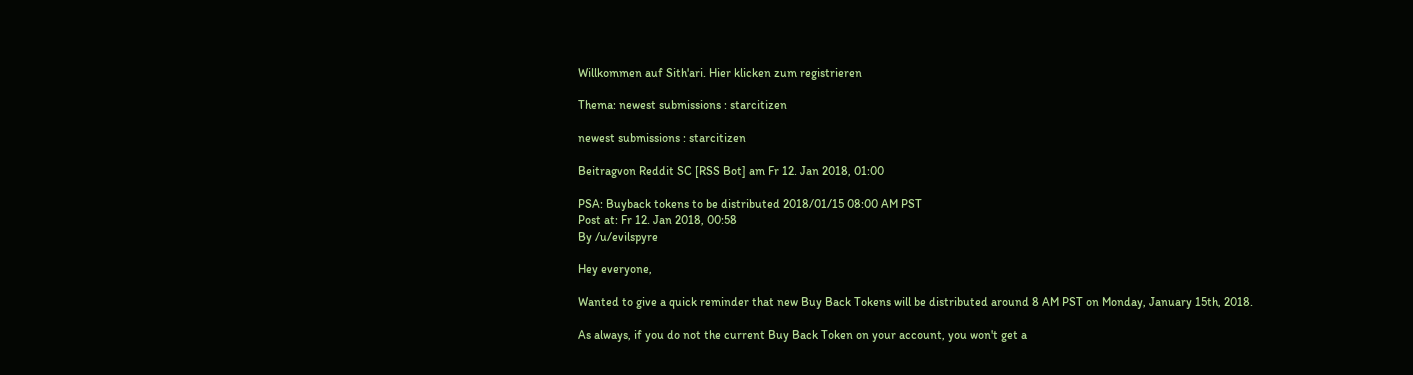Willkommen auf Sith'ari. Hier klicken zum registrieren

Thema: newest submissions : starcitizen

newest submissions : starcitizen

Beitragvon Reddit SC [RSS Bot] am Fr 12. Jan 2018, 01:00

PSA: Buyback tokens to be distributed 2018/01/15 08:00 AM PST
Post at: Fr 12. Jan 2018, 00:58
By /u/evilspyre

Hey everyone,

Wanted to give a quick reminder that new Buy Back Tokens will be distributed around 8 AM PST on Monday, January 15th, 2018.

As always, if you do not the current Buy Back Token on your account, you won't get a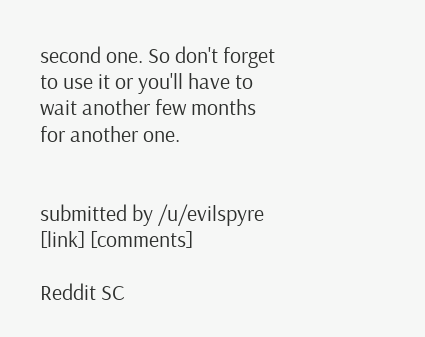second one. So don't forget to use it or you'll have to wait another few months for another one.


submitted by /u/evilspyre
[link] [comments]

Reddit SC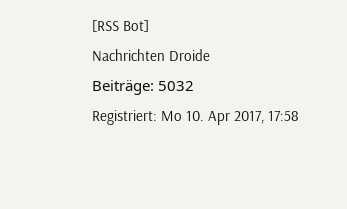[RSS Bot]
Nachrichten Droide
Beiträge: 5032
Registriert: Mo 10. Apr 2017, 17:58